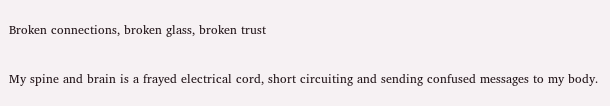Broken connections, broken glass, broken trust

My spine and brain is a frayed electrical cord, short circuiting and sending confused messages to my body.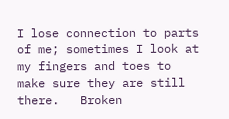I lose connection to parts of me; sometimes I look at my fingers and toes to make sure they are still there.   Broken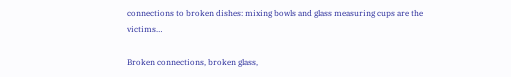connections to broken dishes: mixing bowls and glass measuring cups are the victims…

Broken connections, broken glass,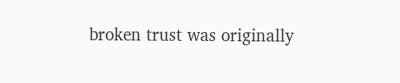broken trust was originally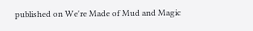published on We're Made of Mud and Magic